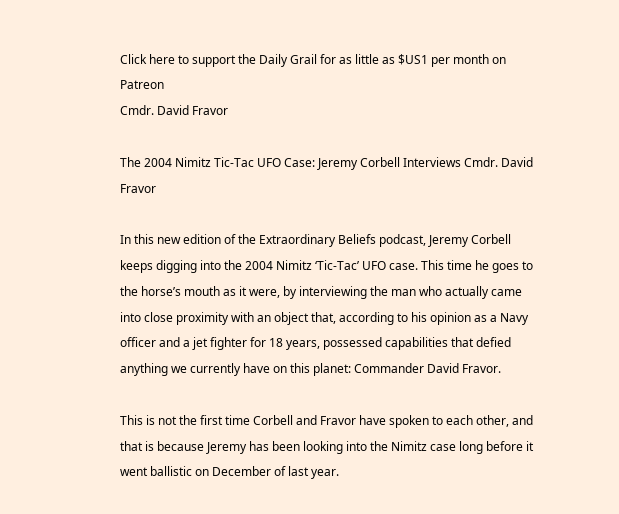Click here to support the Daily Grail for as little as $US1 per month on Patreon
Cmdr. David Fravor

The 2004 Nimitz Tic-Tac UFO Case: Jeremy Corbell Interviews Cmdr. David Fravor

In this new edition of the Extraordinary Beliefs podcast, Jeremy Corbell keeps digging into the 2004 Nimitz ‘Tic-Tac’ UFO case. This time he goes to the horse’s mouth as it were, by interviewing the man who actually came into close proximity with an object that, according to his opinion as a Navy officer and a jet fighter for 18 years, possessed capabilities that defied anything we currently have on this planet: Commander David Fravor.

This is not the first time Corbell and Fravor have spoken to each other, and that is because Jeremy has been looking into the Nimitz case long before it went ballistic on December of last year.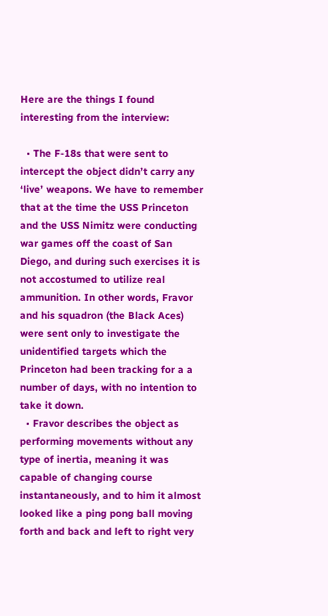Here are the things I found interesting from the interview:

  • The F-18s that were sent to intercept the object didn’t carry any ‘live’ weapons. We have to remember that at the time the USS Princeton and the USS Nimitz were conducting war games off the coast of San Diego, and during such exercises it is not accostumed to utilize real ammunition. In other words, Fravor and his squadron (the Black Aces) were sent only to investigate the unidentified targets which the Princeton had been tracking for a a number of days, with no intention to take it down.
  • Fravor describes the object as performing movements without any type of inertia, meaning it was capable of changing course instantaneously, and to him it almost looked like a ping pong ball moving forth and back and left to right very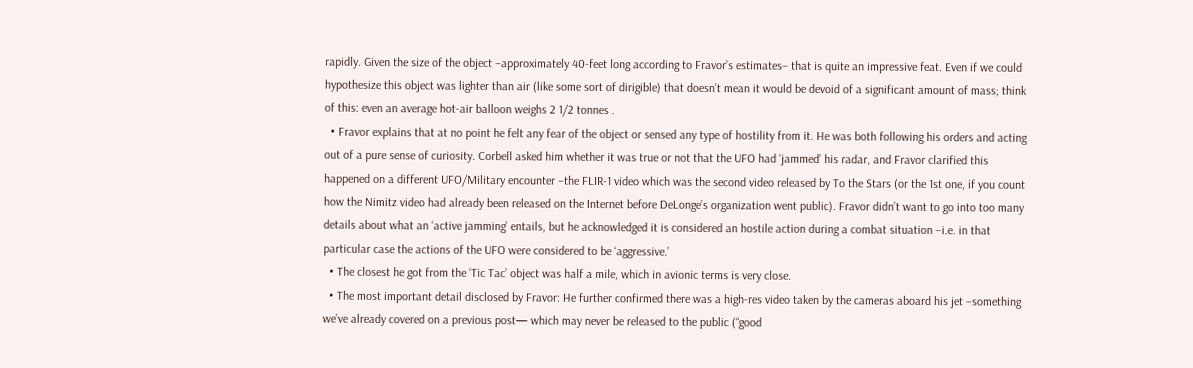rapidly. Given the size of the object –approximately 40-feet long according to Fravor’s estimates– that is quite an impressive feat. Even if we could hypothesize this object was lighter than air (like some sort of dirigible) that doesn’t mean it would be devoid of a significant amount of mass; think of this: even an average hot-air balloon weighs 2 1/2 tonnes .
  • Fravor explains that at no point he felt any fear of the object or sensed any type of hostility from it. He was both following his orders and acting out of a pure sense of curiosity. Corbell asked him whether it was true or not that the UFO had ‘jammed’ his radar, and Fravor clarified this happened on a different UFO/Military encounter –the FLIR-1 video which was the second video released by To the Stars (or the 1st one, if you count how the Nimitz video had already been released on the Internet before DeLonge’s organization went public). Fravor didn’t want to go into too many details about what an ‘active jamming’ entails, but he acknowledged it is considered an hostile action during a combat situation –i.e. in that particular case the actions of the UFO were considered to be ‘aggressive.’
  • The closest he got from the ‘Tic Tac’ object was half a mile, which in avionic terms is very close.
  • The most important detail disclosed by Fravor: He further confirmed there was a high-res video taken by the cameras aboard his jet –something we’ve already covered on a previous post— which may never be released to the public (“good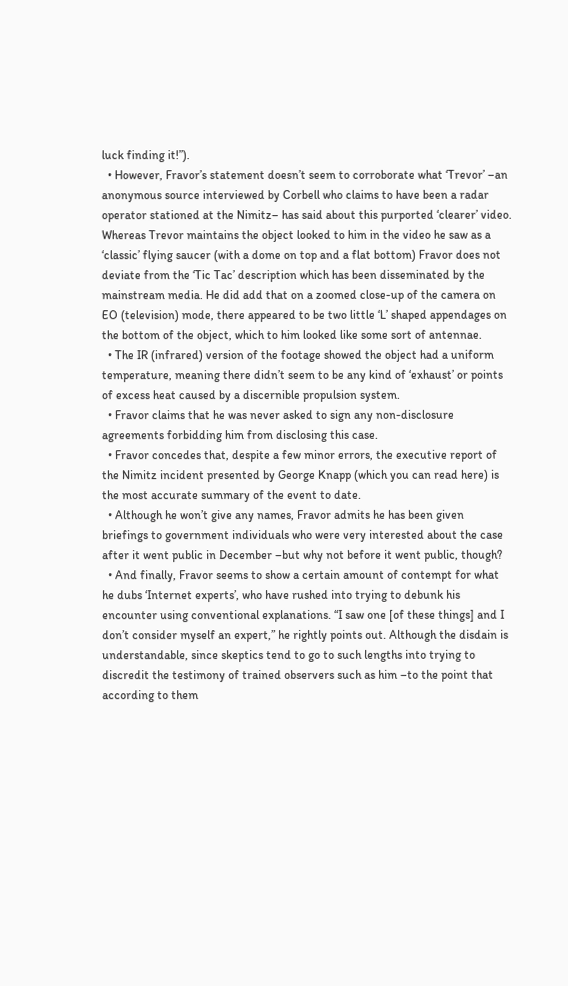luck finding it!”).
  • However, Fravor’s statement doesn’t seem to corroborate what ‘Trevor’ –an anonymous source interviewed by Corbell who claims to have been a radar operator stationed at the Nimitz– has said about this purported ‘clearer’ video. Whereas Trevor maintains the object looked to him in the video he saw as a ‘classic’ flying saucer (with a dome on top and a flat bottom) Fravor does not deviate from the ‘Tic Tac’ description which has been disseminated by the mainstream media. He did add that on a zoomed close-up of the camera on EO (television) mode, there appeared to be two little ‘L’ shaped appendages on the bottom of the object, which to him looked like some sort of antennae.
  • The IR (infrared) version of the footage showed the object had a uniform temperature, meaning there didn’t seem to be any kind of ‘exhaust’ or points of excess heat caused by a discernible propulsion system.
  • Fravor claims that he was never asked to sign any non-disclosure agreements forbidding him from disclosing this case.
  • Fravor concedes that, despite a few minor errors, the executive report of the Nimitz incident presented by George Knapp (which you can read here) is the most accurate summary of the event to date.
  • Although he won’t give any names, Fravor admits he has been given briefings to government individuals who were very interested about the case after it went public in December –but why not before it went public, though?
  • And finally, Fravor seems to show a certain amount of contempt for what he dubs ‘Internet experts’, who have rushed into trying to debunk his encounter using conventional explanations. “I saw one [of these things] and I don’t consider myself an expert,” he rightly points out. Although the disdain is understandable, since skeptics tend to go to such lengths into trying to discredit the testimony of trained observers such as him –to the point that according to them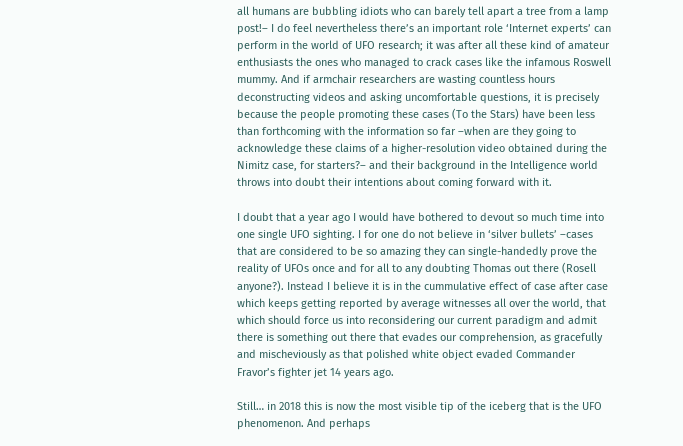all humans are bubbling idiots who can barely tell apart a tree from a lamp post!– I do feel nevertheless there’s an important role ‘Internet experts’ can perform in the world of UFO research; it was after all these kind of amateur enthusiasts the ones who managed to crack cases like the infamous Roswell mummy. And if armchair researchers are wasting countless hours deconstructing videos and asking uncomfortable questions, it is precisely because the people promoting these cases (To the Stars) have been less than forthcoming with the information so far –when are they going to acknowledge these claims of a higher-resolution video obtained during the Nimitz case, for starters?– and their background in the Intelligence world throws into doubt their intentions about coming forward with it.

I doubt that a year ago I would have bothered to devout so much time into one single UFO sighting. I for one do not believe in ‘silver bullets’ –cases that are considered to be so amazing they can single-handedly prove the reality of UFOs once and for all to any doubting Thomas out there (Rosell anyone?). Instead I believe it is in the cummulative effect of case after case which keeps getting reported by average witnesses all over the world, that which should force us into reconsidering our current paradigm and admit there is something out there that evades our comprehension, as gracefully and mischeviously as that polished white object evaded Commander Fravor’s fighter jet 14 years ago.

Still… in 2018 this is now the most visible tip of the iceberg that is the UFO phenomenon. And perhaps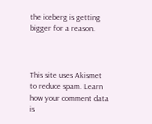the iceberg is getting bigger for a reason.



This site uses Akismet to reduce spam. Learn how your comment data is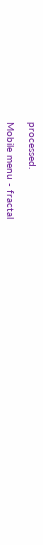processed.

Mobile menu - fractal